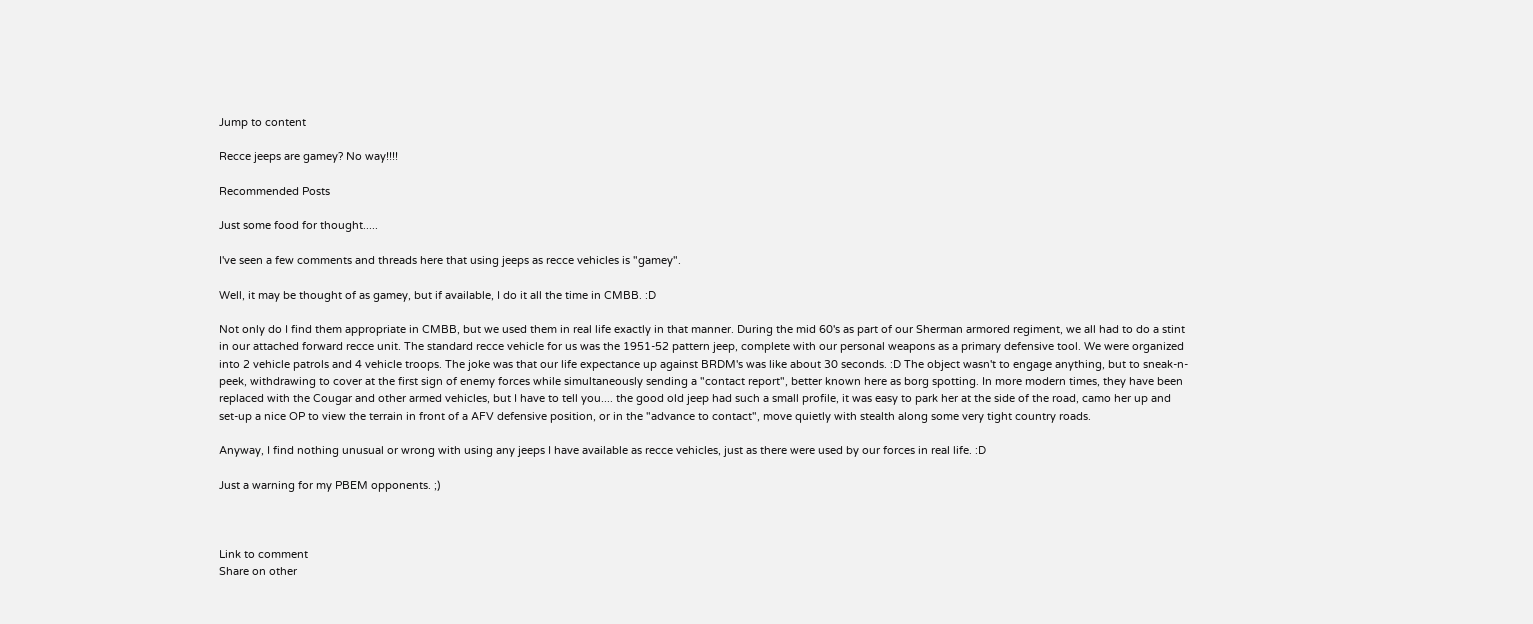Jump to content

Recce jeeps are gamey? No way!!!!

Recommended Posts

Just some food for thought.....

I've seen a few comments and threads here that using jeeps as recce vehicles is "gamey".

Well, it may be thought of as gamey, but if available, I do it all the time in CMBB. :D

Not only do I find them appropriate in CMBB, but we used them in real life exactly in that manner. During the mid 60's as part of our Sherman armored regiment, we all had to do a stint in our attached forward recce unit. The standard recce vehicle for us was the 1951-52 pattern jeep, complete with our personal weapons as a primary defensive tool. We were organized into 2 vehicle patrols and 4 vehicle troops. The joke was that our life expectance up against BRDM's was like about 30 seconds. :D The object wasn't to engage anything, but to sneak-n-peek, withdrawing to cover at the first sign of enemy forces while simultaneously sending a "contact report", better known here as borg spotting. In more modern times, they have been replaced with the Cougar and other armed vehicles, but I have to tell you.... the good old jeep had such a small profile, it was easy to park her at the side of the road, camo her up and set-up a nice OP to view the terrain in front of a AFV defensive position, or in the "advance to contact", move quietly with stealth along some very tight country roads.

Anyway, I find nothing unusual or wrong with using any jeeps I have available as recce vehicles, just as there were used by our forces in real life. :D

Just a warning for my PBEM opponents. ;)



Link to comment
Share on other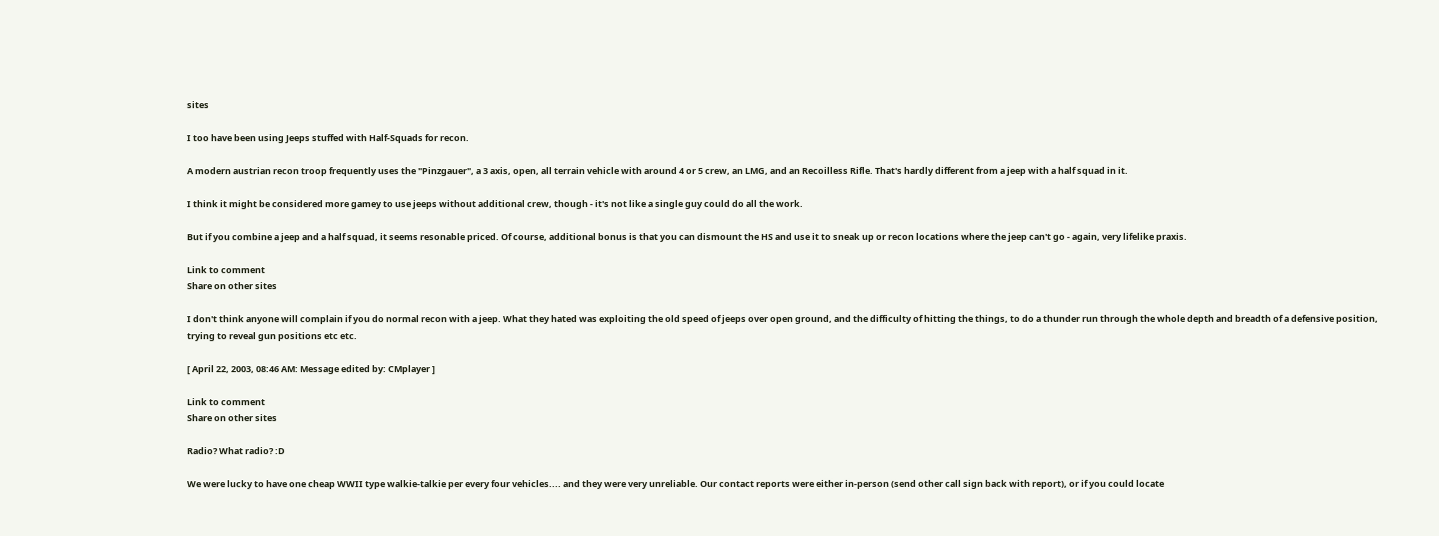sites

I too have been using Jeeps stuffed with Half-Squads for recon.

A modern austrian recon troop frequently uses the "Pinzgauer", a 3 axis, open, all terrain vehicle with around 4 or 5 crew, an LMG, and an Recoilless Rifle. That's hardly different from a jeep with a half squad in it.

I think it might be considered more gamey to use jeeps without additional crew, though - it's not like a single guy could do all the work.

But if you combine a jeep and a half squad, it seems resonable priced. Of course, additional bonus is that you can dismount the HS and use it to sneak up or recon locations where the jeep can't go - again, very lifelike praxis.

Link to comment
Share on other sites

I don't think anyone will complain if you do normal recon with a jeep. What they hated was exploiting the old speed of jeeps over open ground, and the difficulty of hitting the things, to do a thunder run through the whole depth and breadth of a defensive position, trying to reveal gun positions etc etc.

[ April 22, 2003, 08:46 AM: Message edited by: CMplayer ]

Link to comment
Share on other sites

Radio? What radio? :D

We were lucky to have one cheap WWII type walkie-talkie per every four vehicles.... and they were very unreliable. Our contact reports were either in-person (send other call sign back with report), or if you could locate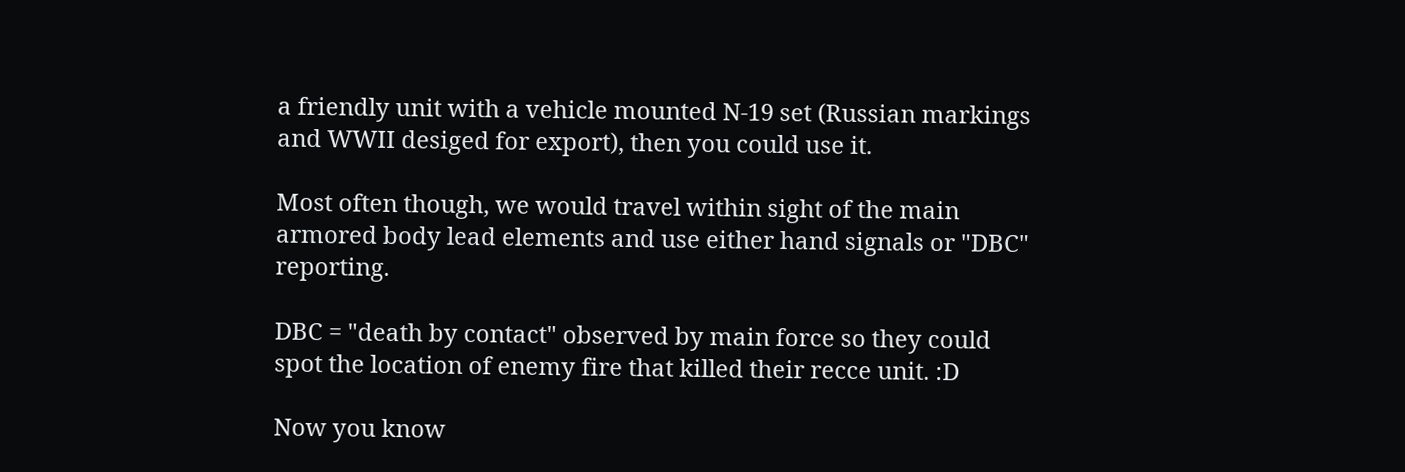a friendly unit with a vehicle mounted N-19 set (Russian markings and WWII desiged for export), then you could use it.

Most often though, we would travel within sight of the main armored body lead elements and use either hand signals or "DBC" reporting.

DBC = "death by contact" observed by main force so they could spot the location of enemy fire that killed their recce unit. :D

Now you know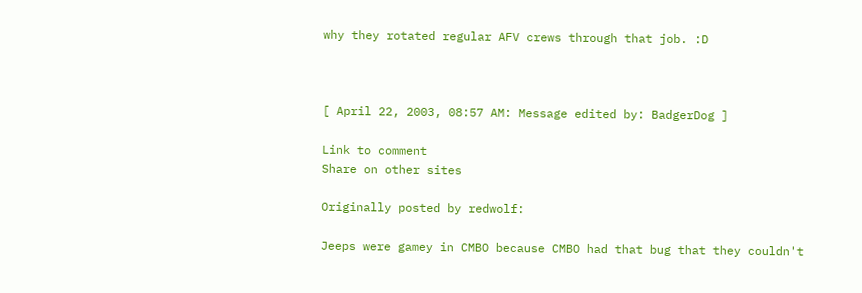why they rotated regular AFV crews through that job. :D



[ April 22, 2003, 08:57 AM: Message edited by: BadgerDog ]

Link to comment
Share on other sites

Originally posted by redwolf:

Jeeps were gamey in CMBO because CMBO had that bug that they couldn't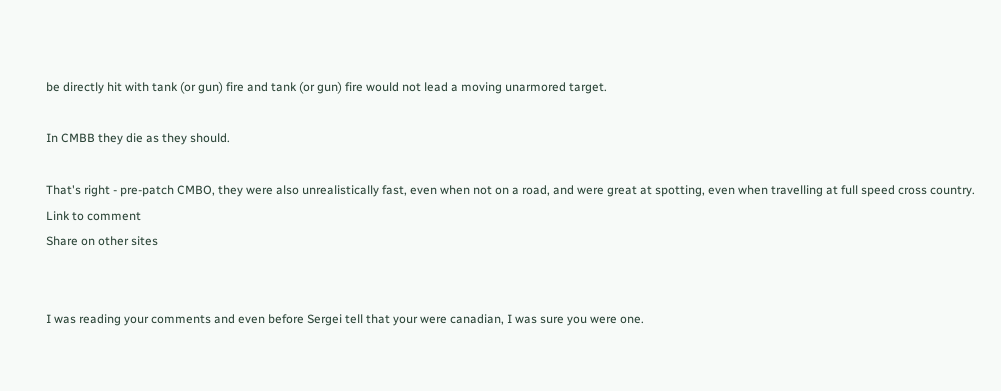be directly hit with tank (or gun) fire and tank (or gun) fire would not lead a moving unarmored target.

In CMBB they die as they should.

That's right - pre-patch CMBO, they were also unrealistically fast, even when not on a road, and were great at spotting, even when travelling at full speed cross country.
Link to comment
Share on other sites


I was reading your comments and even before Sergei tell that your were canadian, I was sure you were one.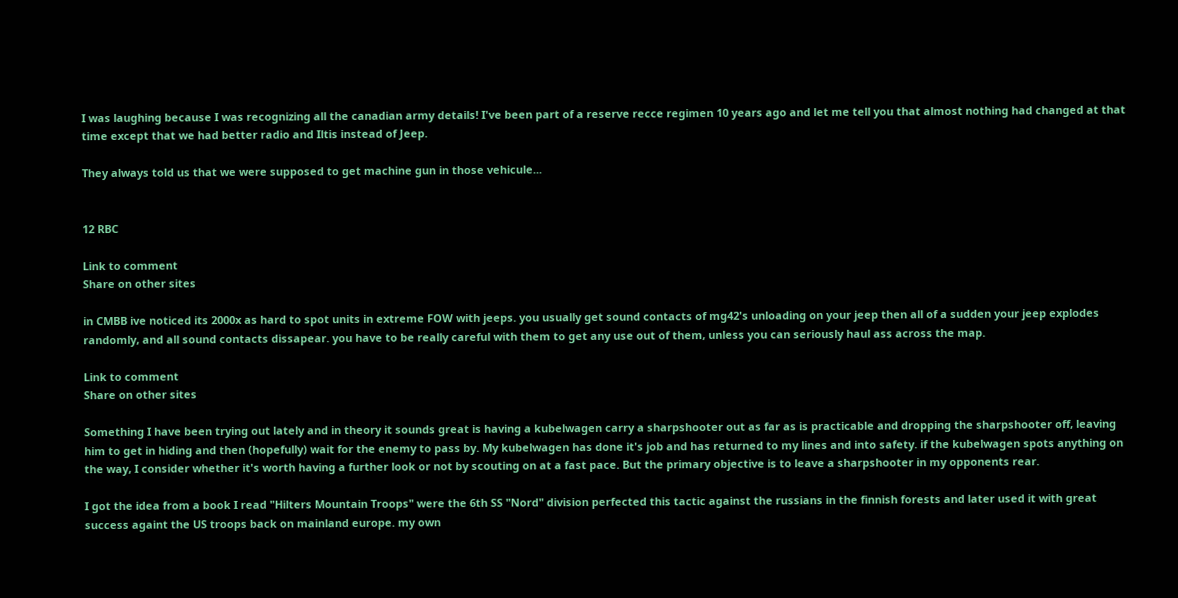I was laughing because I was recognizing all the canadian army details! I've been part of a reserve recce regimen 10 years ago and let me tell you that almost nothing had changed at that time except that we had better radio and Iltis instead of Jeep.

They always told us that we were supposed to get machine gun in those vehicule...


12 RBC

Link to comment
Share on other sites

in CMBB ive noticed its 2000x as hard to spot units in extreme FOW with jeeps. you usually get sound contacts of mg42's unloading on your jeep then all of a sudden your jeep explodes randomly, and all sound contacts dissapear. you have to be really careful with them to get any use out of them, unless you can seriously haul ass across the map.

Link to comment
Share on other sites

Something I have been trying out lately and in theory it sounds great is having a kubelwagen carry a sharpshooter out as far as is practicable and dropping the sharpshooter off, leaving him to get in hiding and then (hopefully) wait for the enemy to pass by. My kubelwagen has done it's job and has returned to my lines and into safety. if the kubelwagen spots anything on the way, I consider whether it's worth having a further look or not by scouting on at a fast pace. But the primary objective is to leave a sharpshooter in my opponents rear.

I got the idea from a book I read "Hilters Mountain Troops" were the 6th SS "Nord" division perfected this tactic against the russians in the finnish forests and later used it with great success againt the US troops back on mainland europe. my own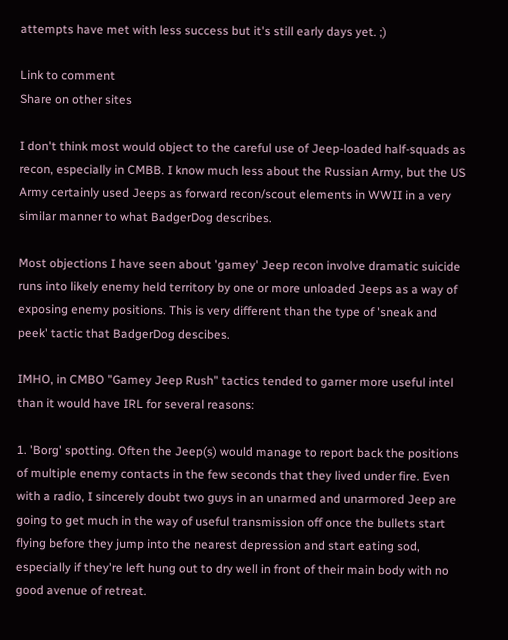attempts have met with less success but it's still early days yet. ;)

Link to comment
Share on other sites

I don't think most would object to the careful use of Jeep-loaded half-squads as recon, especially in CMBB. I know much less about the Russian Army, but the US Army certainly used Jeeps as forward recon/scout elements in WWII in a very similar manner to what BadgerDog describes.

Most objections I have seen about 'gamey' Jeep recon involve dramatic suicide runs into likely enemy held territory by one or more unloaded Jeeps as a way of exposing enemy positions. This is very different than the type of 'sneak and peek' tactic that BadgerDog descibes.

IMHO, in CMBO "Gamey Jeep Rush" tactics tended to garner more useful intel than it would have IRL for several reasons:

1. 'Borg' spotting. Often the Jeep(s) would manage to report back the positions of multiple enemy contacts in the few seconds that they lived under fire. Even with a radio, I sincerely doubt two guys in an unarmed and unarmored Jeep are going to get much in the way of useful transmission off once the bullets start flying before they jump into the nearest depression and start eating sod, especially if they're left hung out to dry well in front of their main body with no good avenue of retreat.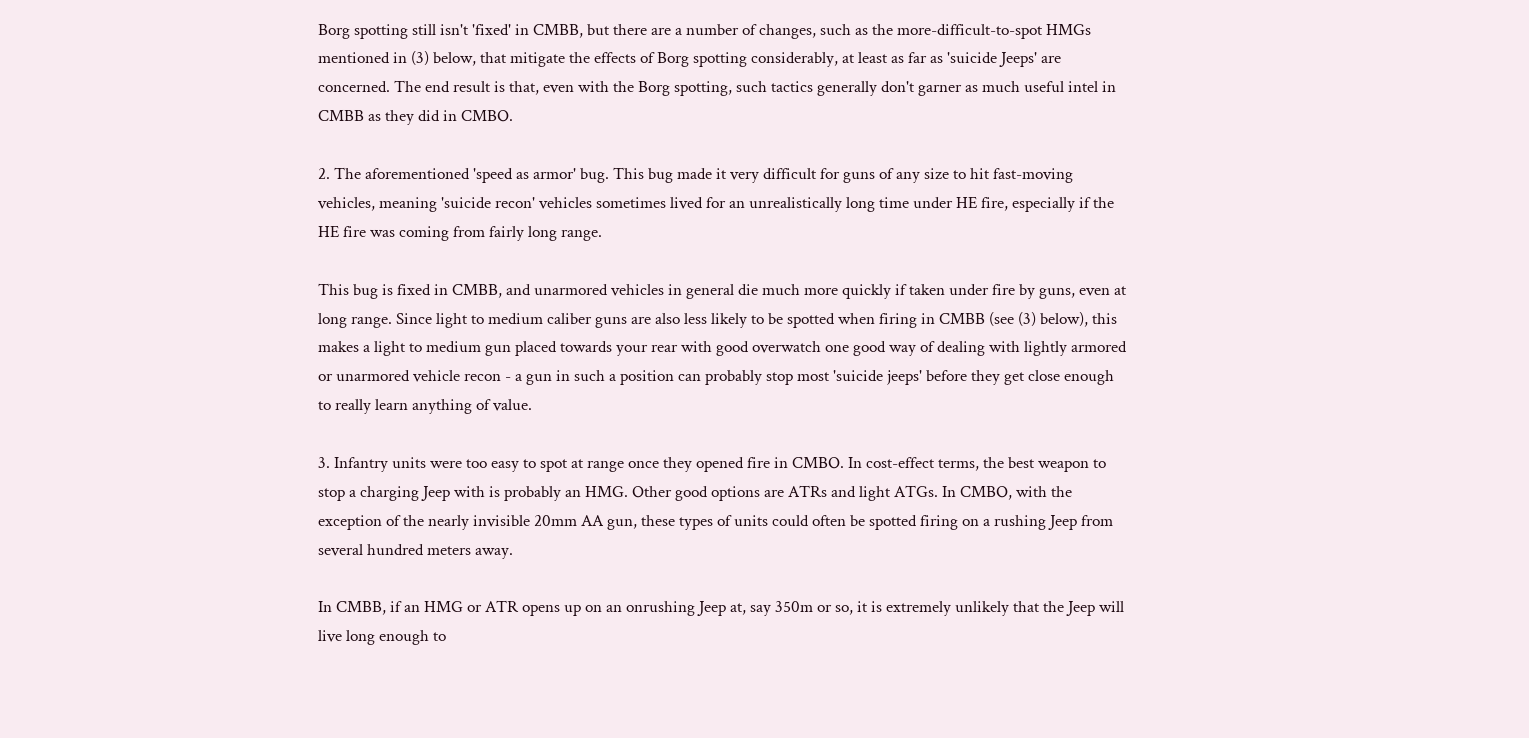Borg spotting still isn't 'fixed' in CMBB, but there are a number of changes, such as the more-difficult-to-spot HMGs mentioned in (3) below, that mitigate the effects of Borg spotting considerably, at least as far as 'suicide Jeeps' are concerned. The end result is that, even with the Borg spotting, such tactics generally don't garner as much useful intel in CMBB as they did in CMBO.

2. The aforementioned 'speed as armor' bug. This bug made it very difficult for guns of any size to hit fast-moving vehicles, meaning 'suicide recon' vehicles sometimes lived for an unrealistically long time under HE fire, especially if the HE fire was coming from fairly long range.

This bug is fixed in CMBB, and unarmored vehicles in general die much more quickly if taken under fire by guns, even at long range. Since light to medium caliber guns are also less likely to be spotted when firing in CMBB (see (3) below), this makes a light to medium gun placed towards your rear with good overwatch one good way of dealing with lightly armored or unarmored vehicle recon - a gun in such a position can probably stop most 'suicide jeeps' before they get close enough to really learn anything of value.

3. Infantry units were too easy to spot at range once they opened fire in CMBO. In cost-effect terms, the best weapon to stop a charging Jeep with is probably an HMG. Other good options are ATRs and light ATGs. In CMBO, with the exception of the nearly invisible 20mm AA gun, these types of units could often be spotted firing on a rushing Jeep from several hundred meters away.

In CMBB, if an HMG or ATR opens up on an onrushing Jeep at, say 350m or so, it is extremely unlikely that the Jeep will live long enough to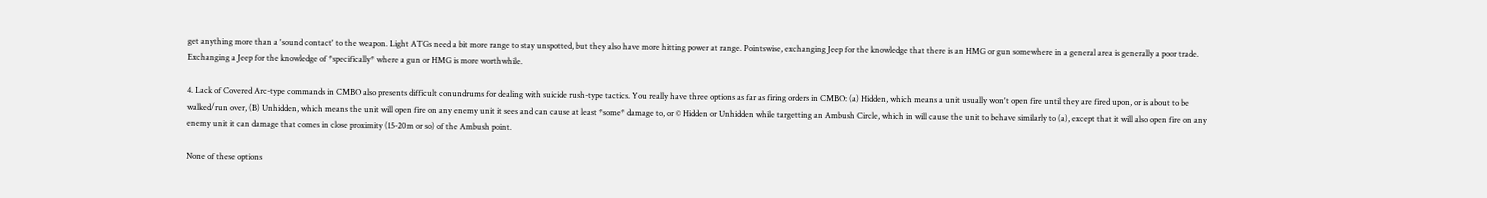get anything more than a 'sound contact' to the weapon. Light ATGs need a bit more range to stay unspotted, but they also have more hitting power at range. Pointswise, exchanging Jeep for the knowledge that there is an HMG or gun somewhere in a general area is generally a poor trade. Exchanging a Jeep for the knowledge of *specifically* where a gun or HMG is more worthwhile.

4. Lack of Covered Arc-type commands in CMBO also presents difficult conundrums for dealing with suicide rush-type tactics. You really have three options as far as firing orders in CMBO: (a) Hidden, which means a unit usually won't open fire until they are fired upon, or is about to be walked/run over, (B) Unhidden, which means the unit will open fire on any enemy unit it sees and can cause at least *some* damage to, or © Hidden or Unhidden while targetting an Ambush Circle, which in will cause the unit to behave similarly to (a), except that it will also open fire on any enemy unit it can damage that comes in close proximity (15-20m or so) of the Ambush point.

None of these options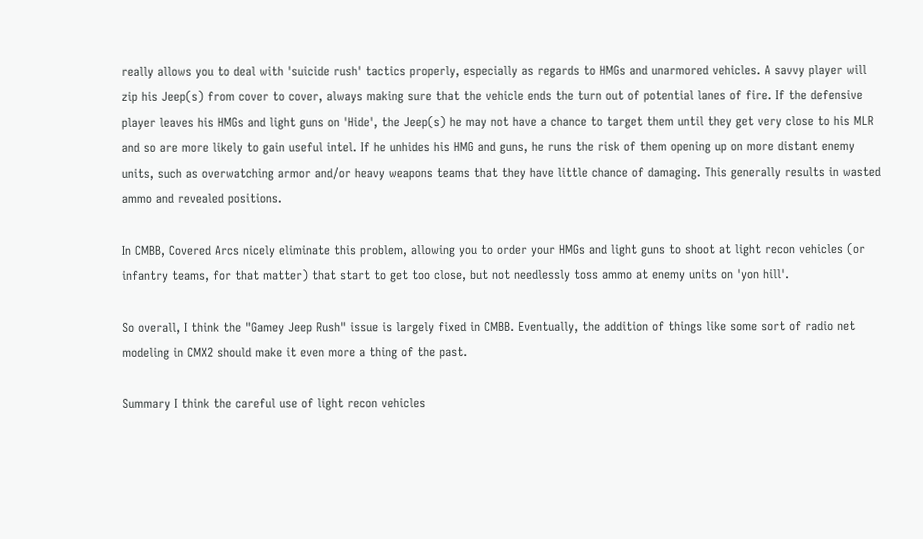really allows you to deal with 'suicide rush' tactics properly, especially as regards to HMGs and unarmored vehicles. A savvy player will zip his Jeep(s) from cover to cover, always making sure that the vehicle ends the turn out of potential lanes of fire. If the defensive player leaves his HMGs and light guns on 'Hide', the Jeep(s) he may not have a chance to target them until they get very close to his MLR and so are more likely to gain useful intel. If he unhides his HMG and guns, he runs the risk of them opening up on more distant enemy units, such as overwatching armor and/or heavy weapons teams that they have little chance of damaging. This generally results in wasted ammo and revealed positions.

In CMBB, Covered Arcs nicely eliminate this problem, allowing you to order your HMGs and light guns to shoot at light recon vehicles (or infantry teams, for that matter) that start to get too close, but not needlessly toss ammo at enemy units on 'yon hill'.

So overall, I think the "Gamey Jeep Rush" issue is largely fixed in CMBB. Eventually, the addition of things like some sort of radio net modeling in CMX2 should make it even more a thing of the past.

Summary I think the careful use of light recon vehicles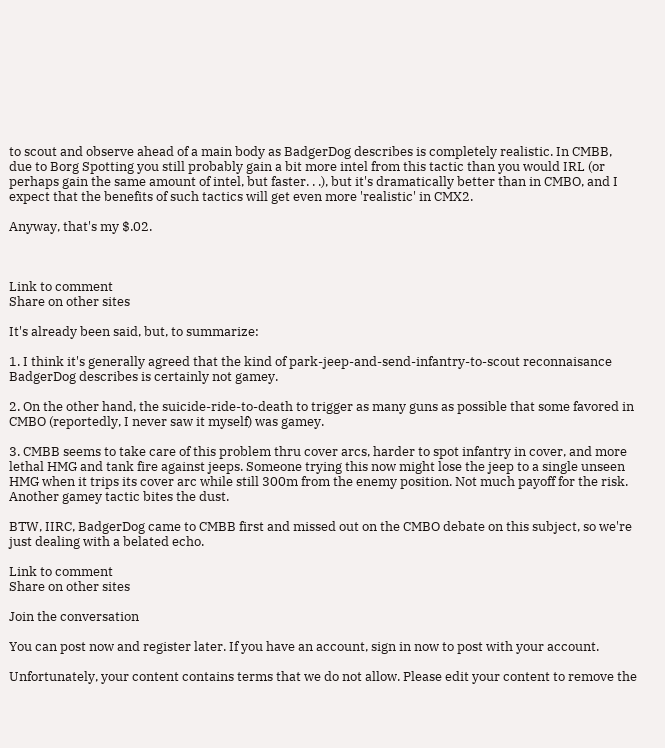to scout and observe ahead of a main body as BadgerDog describes is completely realistic. In CMBB, due to Borg Spotting you still probably gain a bit more intel from this tactic than you would IRL (or perhaps gain the same amount of intel, but faster. . .), but it's dramatically better than in CMBO, and I expect that the benefits of such tactics will get even more 'realistic' in CMX2.

Anyway, that's my $.02.



Link to comment
Share on other sites

It's already been said, but, to summarize:

1. I think it's generally agreed that the kind of park-jeep-and-send-infantry-to-scout reconnaisance BadgerDog describes is certainly not gamey.

2. On the other hand, the suicide-ride-to-death to trigger as many guns as possible that some favored in CMBO (reportedly, I never saw it myself) was gamey.

3. CMBB seems to take care of this problem thru cover arcs, harder to spot infantry in cover, and more lethal HMG and tank fire against jeeps. Someone trying this now might lose the jeep to a single unseen HMG when it trips its cover arc while still 300m from the enemy position. Not much payoff for the risk. Another gamey tactic bites the dust.

BTW, IIRC, BadgerDog came to CMBB first and missed out on the CMBO debate on this subject, so we're just dealing with a belated echo.

Link to comment
Share on other sites

Join the conversation

You can post now and register later. If you have an account, sign in now to post with your account.

Unfortunately, your content contains terms that we do not allow. Please edit your content to remove the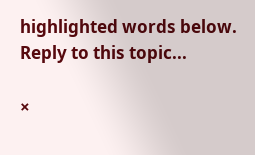highlighted words below.
Reply to this topic...

×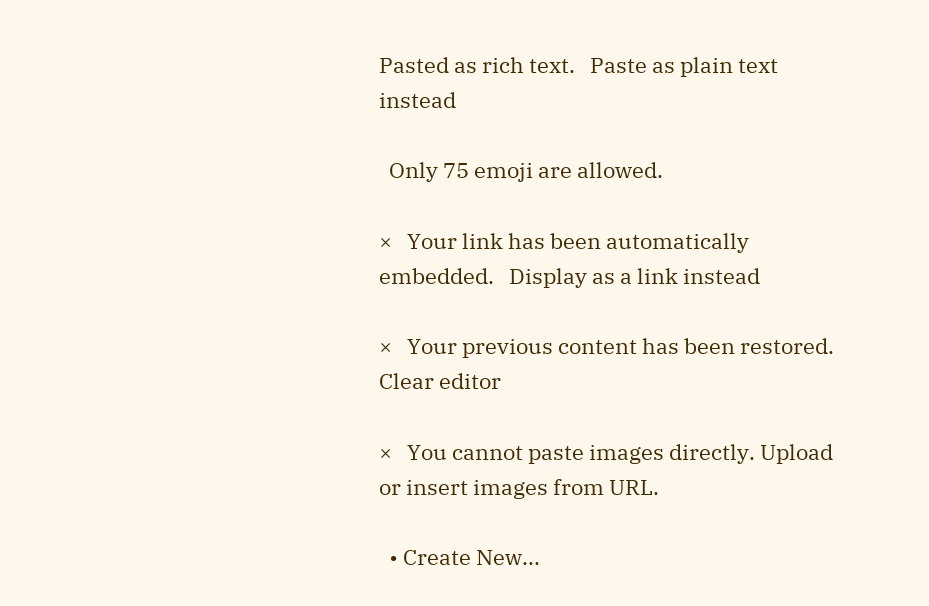Pasted as rich text.   Paste as plain text instead

  Only 75 emoji are allowed.

×   Your link has been automatically embedded.   Display as a link instead

×   Your previous content has been restored.   Clear editor

×   You cannot paste images directly. Upload or insert images from URL.

  • Create New...